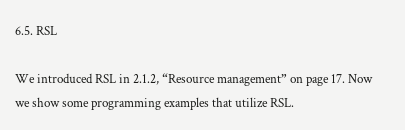6.5. RSL

We introduced RSL in 2.1.2, “Resource management” on page 17. Now we show some programming examples that utilize RSL.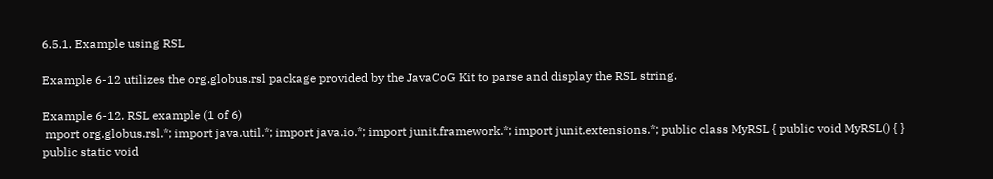6.5.1. Example using RSL

Example 6-12 utilizes the org.globus.rsl package provided by the JavaCoG Kit to parse and display the RSL string.

Example 6-12. RSL example (1 of 6)
 mport org.globus.rsl.*; import java.util.*; import java.io.*; import junit.framework.*; import junit.extensions.*; public class MyRSL { public void MyRSL() { } public static void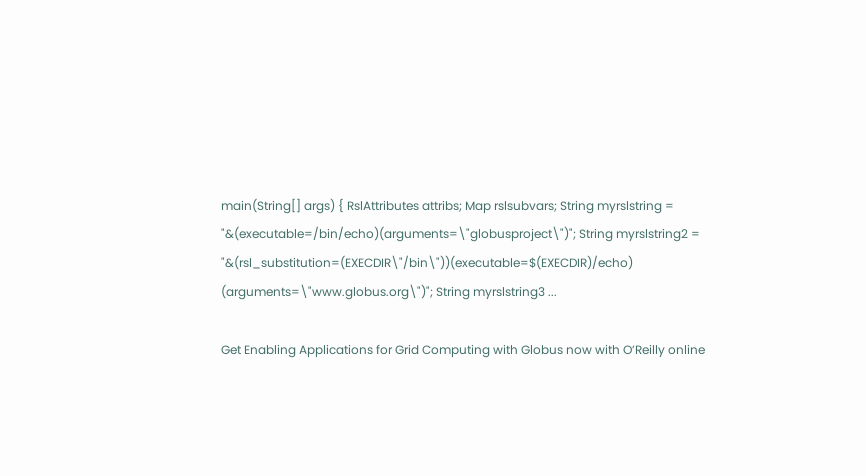main(String[] args) { RslAttributes attribs; Map rslsubvars; String myrslstring = "&(executable=/bin/echo)(arguments=\"globusproject\")"; String myrslstring2 = "&(rsl_substitution=(EXECDIR\"/bin\"))(executable=$(EXECDIR)/echo) (arguments=\"www.globus.org\")"; String myrslstring3 ...

Get Enabling Applications for Grid Computing with Globus now with O’Reilly online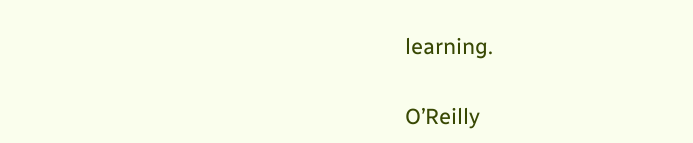learning.

O’Reilly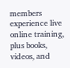members experience live online training, plus books, videos, and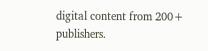digital content from 200+ publishers.